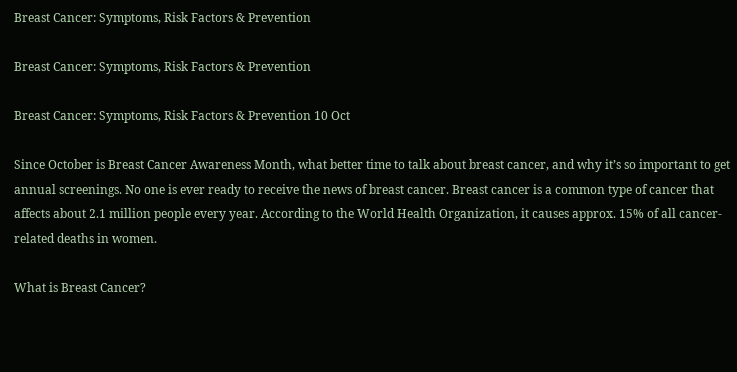Breast Cancer: Symptoms, Risk Factors & Prevention

Breast Cancer: Symptoms, Risk Factors & Prevention

Breast Cancer: Symptoms, Risk Factors & Prevention 10 Oct

Since October is Breast Cancer Awareness Month, what better time to talk about breast cancer, and why it’s so important to get annual screenings. No one is ever ready to receive the news of breast cancer. Breast cancer is a common type of cancer that affects about 2.1 million people every year. According to the World Health Organization, it causes approx. 15% of all cancer-related deaths in women.

What is Breast Cancer?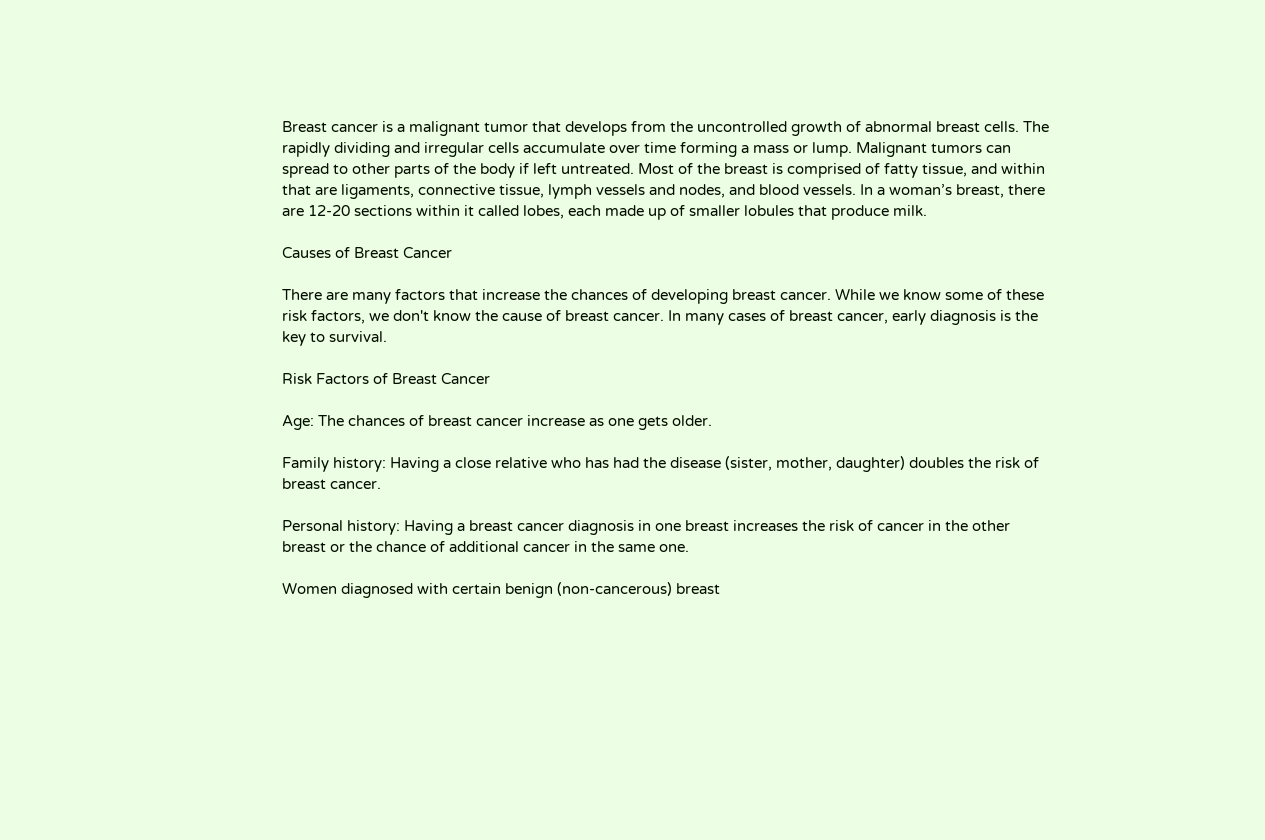Breast cancer is a malignant tumor that develops from the uncontrolled growth of abnormal breast cells. The rapidly dividing and irregular cells accumulate over time forming a mass or lump. Malignant tumors can spread to other parts of the body if left untreated. Most of the breast is comprised of fatty tissue, and within that are ligaments, connective tissue, lymph vessels and nodes, and blood vessels. In a woman’s breast, there are 12-20 sections within it called lobes, each made up of smaller lobules that produce milk.

Causes of Breast Cancer

There are many factors that increase the chances of developing breast cancer. While we know some of these risk factors, we don't know the cause of breast cancer. In many cases of breast cancer, early diagnosis is the key to survival.

Risk Factors of Breast Cancer

Age: The chances of breast cancer increase as one gets older.

Family history: Having a close relative who has had the disease (sister, mother, daughter) doubles the risk of breast cancer.

Personal history: Having a breast cancer diagnosis in one breast increases the risk of cancer in the other breast or the chance of additional cancer in the same one.

Women diagnosed with certain benign (non-cancerous) breast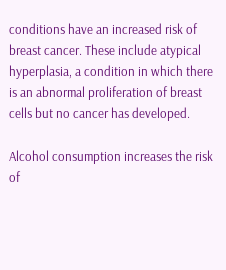conditions have an increased risk of breast cancer. These include atypical hyperplasia, a condition in which there is an abnormal proliferation of breast cells but no cancer has developed.

Alcohol consumption increases the risk of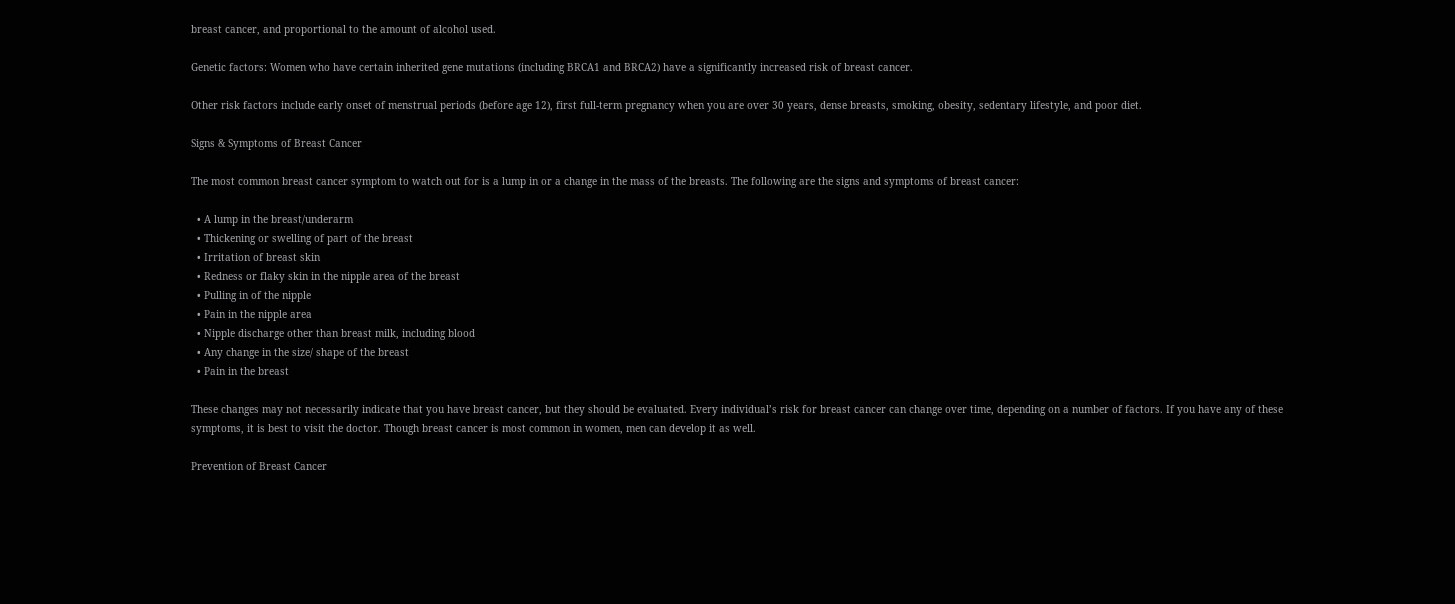breast cancer, and proportional to the amount of alcohol used.

Genetic factors: Women who have certain inherited gene mutations (including BRCA1 and BRCA2) have a significantly increased risk of breast cancer.

Other risk factors include early onset of menstrual periods (before age 12), first full-term pregnancy when you are over 30 years, dense breasts, smoking, obesity, sedentary lifestyle, and poor diet.

Signs & Symptoms of Breast Cancer

The most common breast cancer symptom to watch out for is a lump in or a change in the mass of the breasts. The following are the signs and symptoms of breast cancer:

  • A lump in the breast/underarm
  • Thickening or swelling of part of the breast
  • Irritation of breast skin
  • Redness or flaky skin in the nipple area of the breast
  • Pulling in of the nipple
  • Pain in the nipple area
  • Nipple discharge other than breast milk, including blood
  • Any change in the size/ shape of the breast
  • Pain in the breast

These changes may not necessarily indicate that you have breast cancer, but they should be evaluated. Every individual’s risk for breast cancer can change over time, depending on a number of factors. If you have any of these symptoms, it is best to visit the doctor. Though breast cancer is most common in women, men can develop it as well.

Prevention of Breast Cancer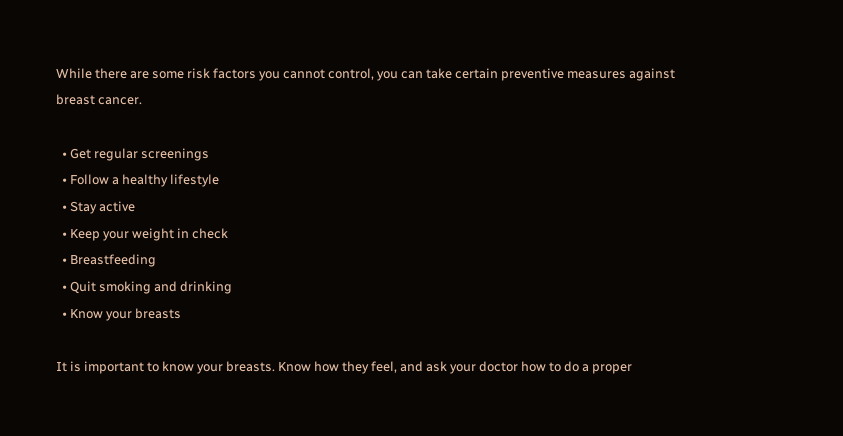While there are some risk factors you cannot control, you can take certain preventive measures against breast cancer.

  • Get regular screenings
  • Follow a healthy lifestyle
  • Stay active
  • Keep your weight in check
  • Breastfeeding
  • Quit smoking and drinking
  • Know your breasts

It is important to know your breasts. Know how they feel, and ask your doctor how to do a proper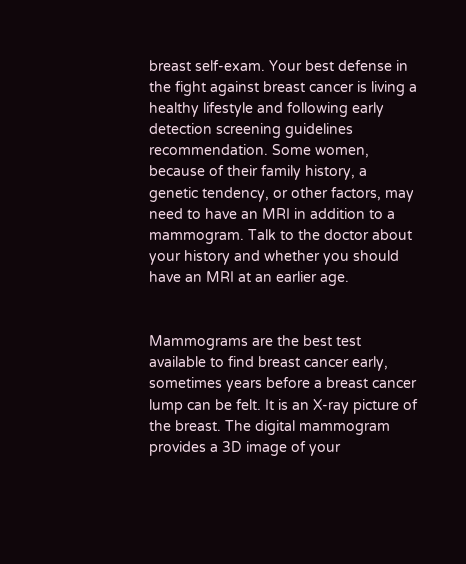breast self-exam. Your best defense in the fight against breast cancer is living a healthy lifestyle and following early detection screening guidelines recommendation. Some women, because of their family history, a genetic tendency, or other factors, may need to have an MRI in addition to a mammogram. Talk to the doctor about your history and whether you should have an MRI at an earlier age.


Mammograms are the best test available to find breast cancer early, sometimes years before a breast cancer lump can be felt. It is an X-ray picture of the breast. The digital mammogram provides a 3D image of your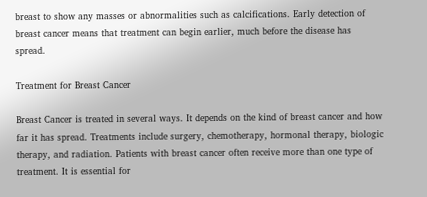breast to show any masses or abnormalities such as calcifications. Early detection of breast cancer means that treatment can begin earlier, much before the disease has spread.

Treatment for Breast Cancer

Breast Cancer is treated in several ways. It depends on the kind of breast cancer and how far it has spread. Treatments include surgery, chemotherapy, hormonal therapy, biologic therapy, and radiation. Patients with breast cancer often receive more than one type of treatment. It is essential for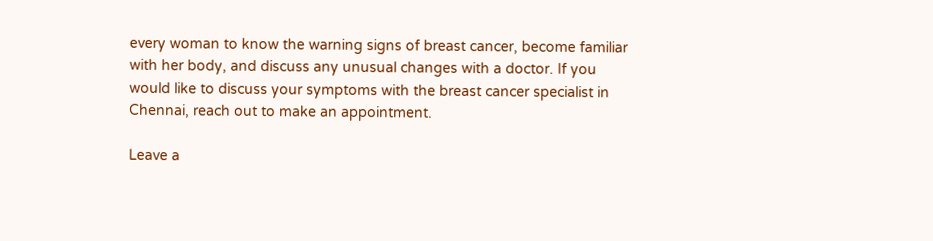every woman to know the warning signs of breast cancer, become familiar with her body, and discuss any unusual changes with a doctor. If you would like to discuss your symptoms with the breast cancer specialist in Chennai, reach out to make an appointment.

Leave a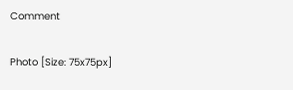Comment

Photo [Size: 75x75px]